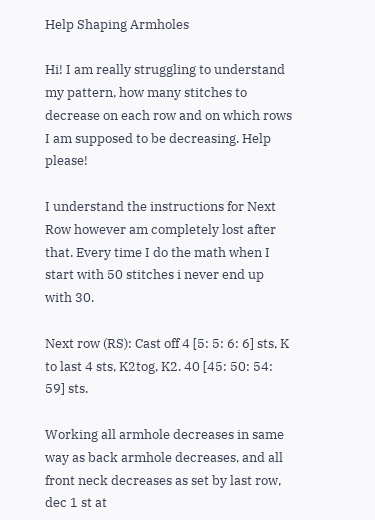Help Shaping Armholes

Hi! I am really struggling to understand my pattern, how many stitches to decrease on each row and on which rows I am supposed to be decreasing. Help please!

I understand the instructions for Next Row however am completely lost after that. Every time I do the math when I start with 50 stitches i never end up with 30.

Next row (RS): Cast off 4 [5: 5: 6: 6] sts, K to last 4 sts, K2tog, K2. 40 [45: 50: 54: 59] sts.

Working all armhole decreases in same way as back armhole decreases, and all front neck decreases as set by last row, dec 1 st at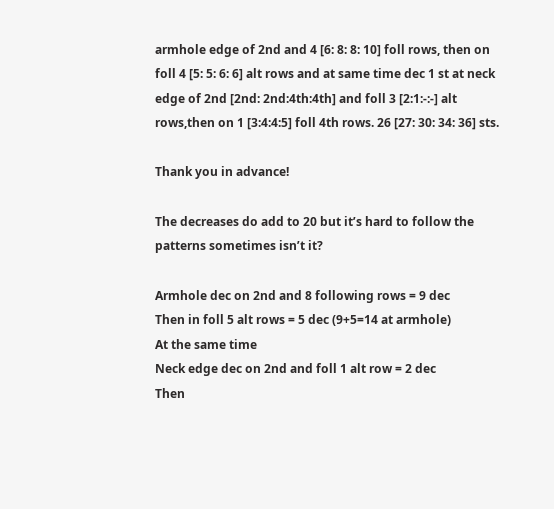armhole edge of 2nd and 4 [6: 8: 8: 10] foll rows, then on foll 4 [5: 5: 6: 6] alt rows and at same time dec 1 st at neck edge of 2nd [2nd: 2nd:4th:4th] and foll 3 [2:1:-:-] alt rows,then on 1 [3:4:4:5] foll 4th rows. 26 [27: 30: 34: 36] sts.

Thank you in advance!

The decreases do add to 20 but it’s hard to follow the patterns sometimes isn’t it?

Armhole dec on 2nd and 8 following rows = 9 dec
Then in foll 5 alt rows = 5 dec (9+5=14 at armhole)
At the same time
Neck edge dec on 2nd and foll 1 alt row = 2 dec
Then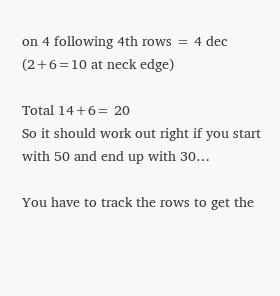on 4 following 4th rows = 4 dec (2+6=10 at neck edge)

Total 14+6= 20
So it should work out right if you start with 50 and end up with 30…

You have to track the rows to get the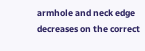armhole and neck edge decreases on the correct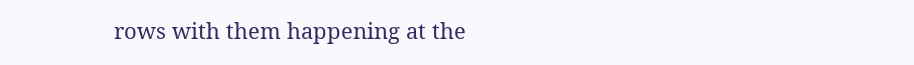rows with them happening at the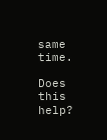same time.

Does this help?